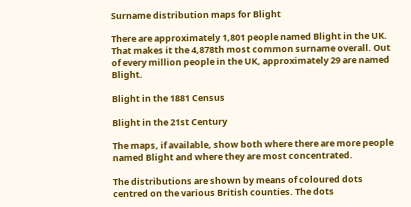Surname distribution maps for Blight

There are approximately 1,801 people named Blight in the UK. That makes it the 4,878th most common surname overall. Out of every million people in the UK, approximately 29 are named Blight.

Blight in the 1881 Census

Blight in the 21st Century

The maps, if available, show both where there are more people named Blight and where they are most concentrated.

The distributions are shown by means of coloured dots centred on the various British counties. The dots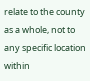relate to the county as a whole, not to any specific location within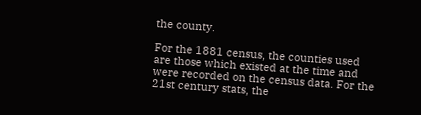the county.

For the 1881 census, the counties used are those which existed at the time and were recorded on the census data. For the 21st century stats, the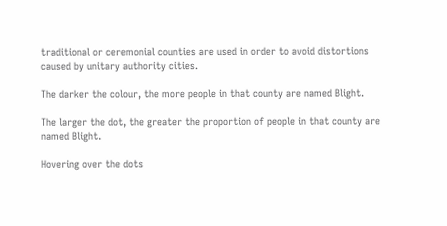traditional or ceremonial counties are used in order to avoid distortions caused by unitary authority cities.

The darker the colour, the more people in that county are named Blight.

The larger the dot, the greater the proportion of people in that county are named Blight.

Hovering over the dots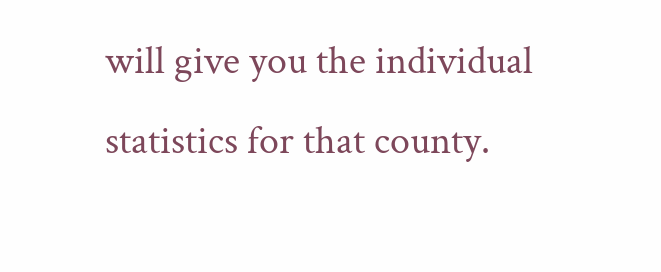will give you the individual statistics for that county.